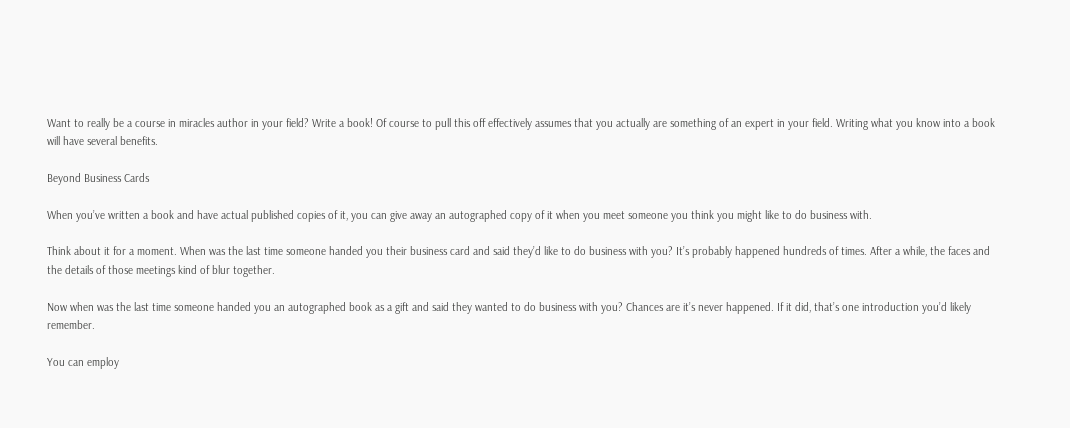Want to really be a course in miracles author in your field? Write a book! Of course to pull this off effectively assumes that you actually are something of an expert in your field. Writing what you know into a book will have several benefits.

Beyond Business Cards

When you’ve written a book and have actual published copies of it, you can give away an autographed copy of it when you meet someone you think you might like to do business with.

Think about it for a moment. When was the last time someone handed you their business card and said they’d like to do business with you? It’s probably happened hundreds of times. After a while, the faces and the details of those meetings kind of blur together.

Now when was the last time someone handed you an autographed book as a gift and said they wanted to do business with you? Chances are it’s never happened. If it did, that’s one introduction you’d likely remember.

You can employ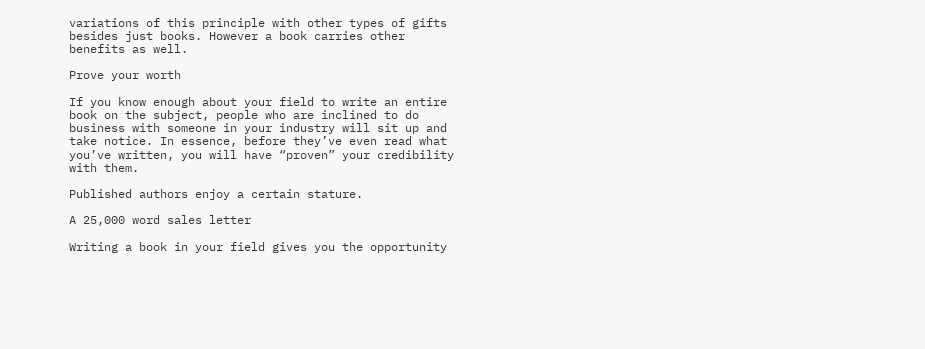variations of this principle with other types of gifts besides just books. However a book carries other benefits as well.

Prove your worth

If you know enough about your field to write an entire book on the subject, people who are inclined to do business with someone in your industry will sit up and take notice. In essence, before they’ve even read what you’ve written, you will have “proven” your credibility with them.

Published authors enjoy a certain stature.

A 25,000 word sales letter

Writing a book in your field gives you the opportunity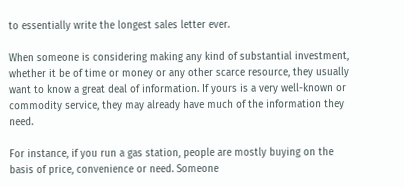to essentially write the longest sales letter ever.

When someone is considering making any kind of substantial investment, whether it be of time or money or any other scarce resource, they usually want to know a great deal of information. If yours is a very well-known or commodity service, they may already have much of the information they need.

For instance, if you run a gas station, people are mostly buying on the basis of price, convenience or need. Someone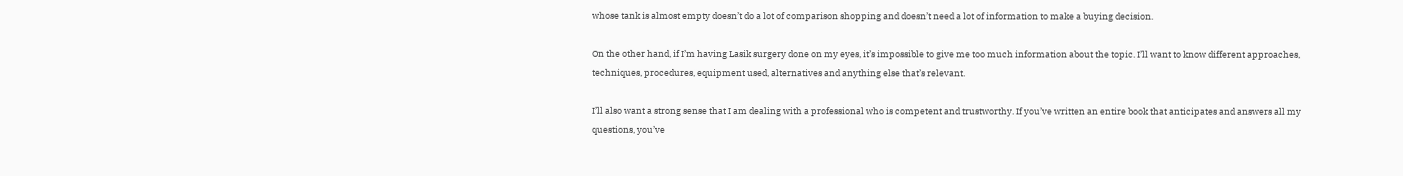whose tank is almost empty doesn’t do a lot of comparison shopping and doesn’t need a lot of information to make a buying decision.

On the other hand, if I’m having Lasik surgery done on my eyes, it’s impossible to give me too much information about the topic. I’ll want to know different approaches, techniques, procedures, equipment used, alternatives and anything else that’s relevant.

I’ll also want a strong sense that I am dealing with a professional who is competent and trustworthy. If you’ve written an entire book that anticipates and answers all my questions, you’ve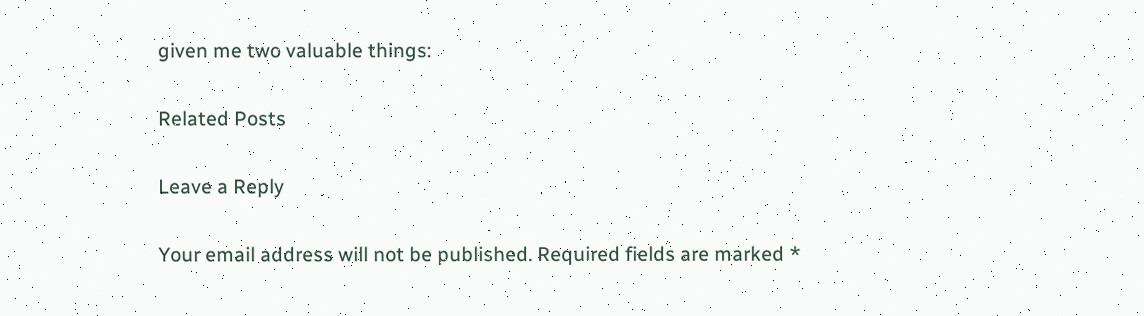given me two valuable things:

Related Posts

Leave a Reply

Your email address will not be published. Required fields are marked *